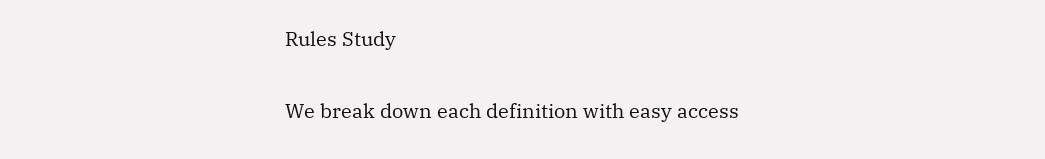Rules Study

We break down each definition with easy access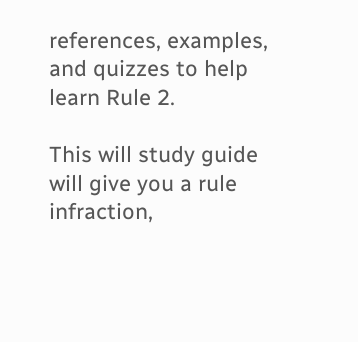references, examples, and quizzes to help learn Rule 2.

This will study guide will give you a rule infraction,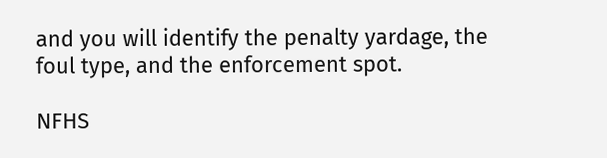and you will identify the penalty yardage, the foul type, and the enforcement spot.

NFHS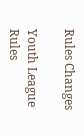Rules Changes

Youth League Rules